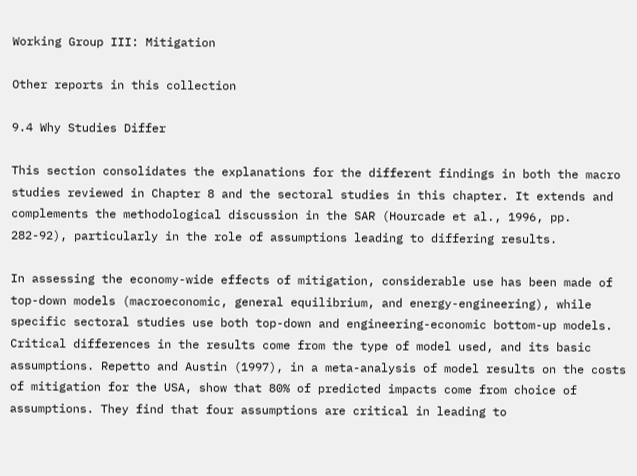Working Group III: Mitigation

Other reports in this collection

9.4 Why Studies Differ

This section consolidates the explanations for the different findings in both the macro studies reviewed in Chapter 8 and the sectoral studies in this chapter. It extends and complements the methodological discussion in the SAR (Hourcade et al., 1996, pp. 282-92), particularly in the role of assumptions leading to differing results.

In assessing the economy-wide effects of mitigation, considerable use has been made of top-down models (macroeconomic, general equilibrium, and energy-engineering), while specific sectoral studies use both top-down and engineering-economic bottom-up models. Critical differences in the results come from the type of model used, and its basic assumptions. Repetto and Austin (1997), in a meta-analysis of model results on the costs of mitigation for the USA, show that 80% of predicted impacts come from choice of assumptions. They find that four assumptions are critical in leading to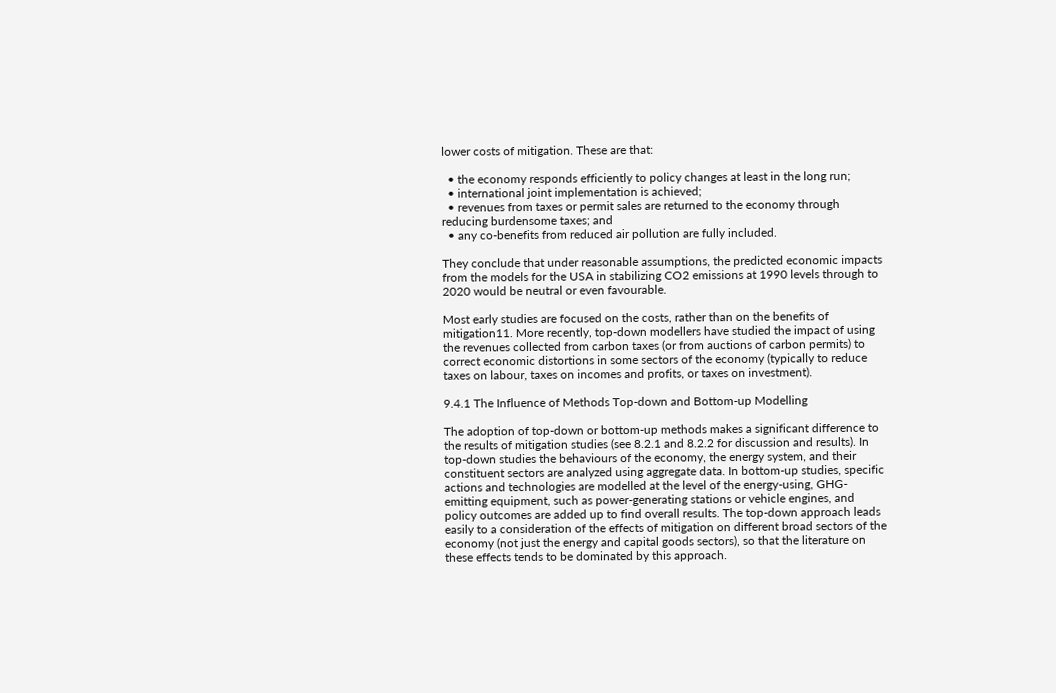lower costs of mitigation. These are that:

  • the economy responds efficiently to policy changes at least in the long run;
  • international joint implementation is achieved;
  • revenues from taxes or permit sales are returned to the economy through reducing burdensome taxes; and
  • any co-benefits from reduced air pollution are fully included.

They conclude that under reasonable assumptions, the predicted economic impacts from the models for the USA in stabilizing CO2 emissions at 1990 levels through to 2020 would be neutral or even favourable.

Most early studies are focused on the costs, rather than on the benefits of mitigation11. More recently, top-down modellers have studied the impact of using the revenues collected from carbon taxes (or from auctions of carbon permits) to correct economic distortions in some sectors of the economy (typically to reduce taxes on labour, taxes on incomes and profits, or taxes on investment).

9.4.1 The Influence of Methods Top-down and Bottom-up Modelling

The adoption of top-down or bottom-up methods makes a significant difference to the results of mitigation studies (see 8.2.1 and 8.2.2 for discussion and results). In top-down studies the behaviours of the economy, the energy system, and their constituent sectors are analyzed using aggregate data. In bottom-up studies, specific actions and technologies are modelled at the level of the energy-using, GHG-emitting equipment, such as power-generating stations or vehicle engines, and policy outcomes are added up to find overall results. The top-down approach leads easily to a consideration of the effects of mitigation on different broad sectors of the economy (not just the energy and capital goods sectors), so that the literature on these effects tends to be dominated by this approach.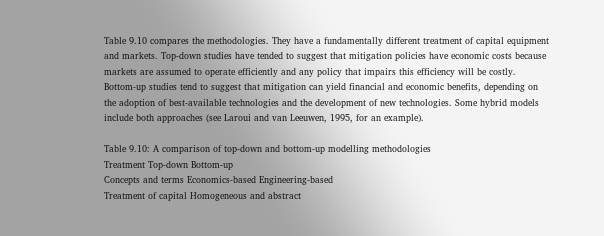Table 9.10 compares the methodologies. They have a fundamentally different treatment of capital equipment and markets. Top-down studies have tended to suggest that mitigation policies have economic costs because markets are assumed to operate efficiently and any policy that impairs this efficiency will be costly. Bottom-up studies tend to suggest that mitigation can yield financial and economic benefits, depending on the adoption of best-available technologies and the development of new technologies. Some hybrid models include both approaches (see Laroui and van Leeuwen, 1995, for an example).

Table 9.10: A comparison of top-down and bottom-up modelling methodologies
Treatment Top-down Bottom-up
Concepts and terms Economics-based Engineering-based
Treatment of capital Homogeneous and abstract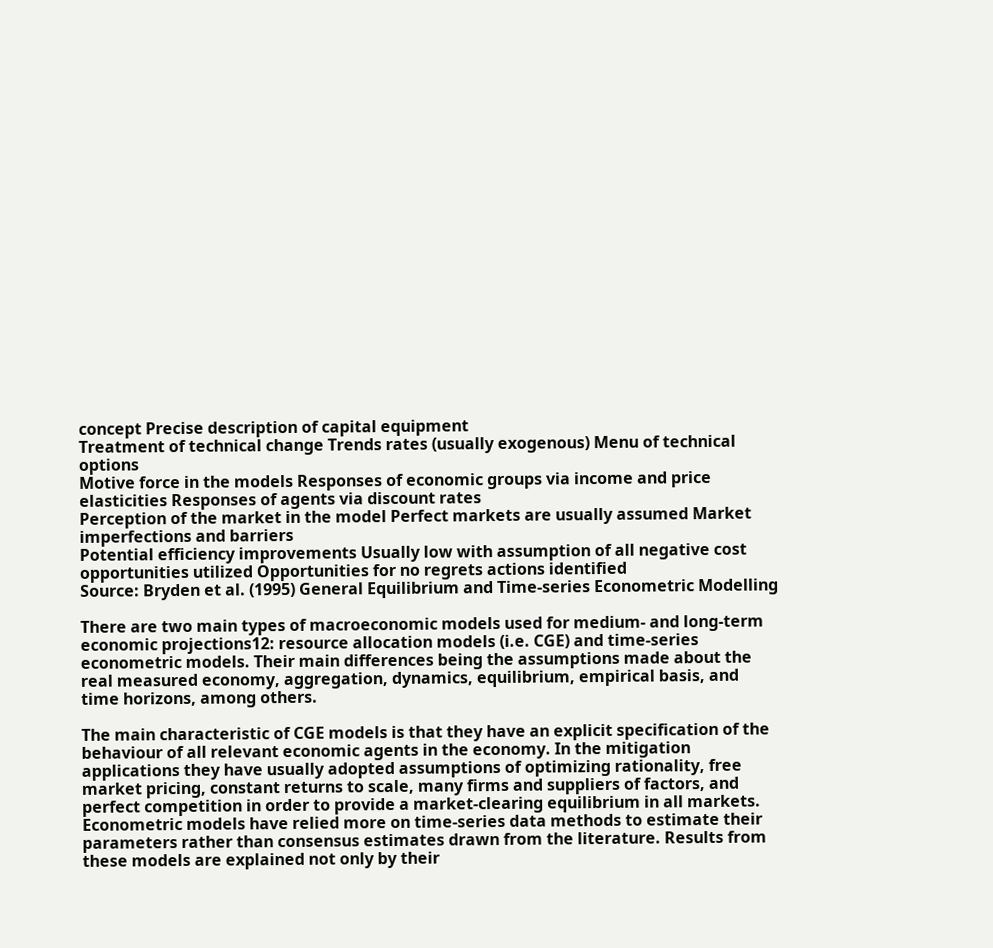concept Precise description of capital equipment
Treatment of technical change Trends rates (usually exogenous) Menu of technical options
Motive force in the models Responses of economic groups via income and price elasticities Responses of agents via discount rates
Perception of the market in the model Perfect markets are usually assumed Market imperfections and barriers
Potential efficiency improvements Usually low with assumption of all negative cost opportunities utilized Opportunities for no regrets actions identified
Source: Bryden et al. (1995) General Equilibrium and Time-series Econometric Modelling

There are two main types of macroeconomic models used for medium- and long-term economic projections12: resource allocation models (i.e. CGE) and time-series econometric models. Their main differences being the assumptions made about the real measured economy, aggregation, dynamics, equilibrium, empirical basis, and time horizons, among others.

The main characteristic of CGE models is that they have an explicit specification of the behaviour of all relevant economic agents in the economy. In the mitigation applications they have usually adopted assumptions of optimizing rationality, free market pricing, constant returns to scale, many firms and suppliers of factors, and perfect competition in order to provide a market-clearing equilibrium in all markets. Econometric models have relied more on time-series data methods to estimate their parameters rather than consensus estimates drawn from the literature. Results from these models are explained not only by their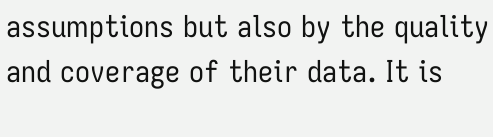assumptions but also by the quality and coverage of their data. It is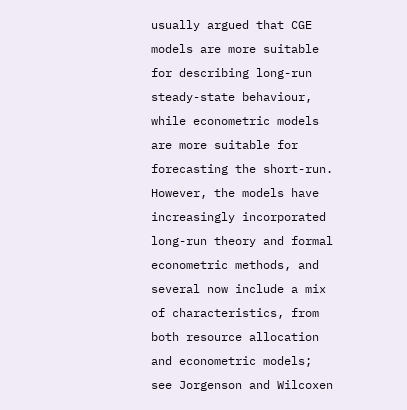usually argued that CGE models are more suitable for describing long-run steady-state behaviour, while econometric models are more suitable for forecasting the short-run. However, the models have increasingly incorporated long-run theory and formal econometric methods, and several now include a mix of characteristics, from both resource allocation and econometric models; see Jorgenson and Wilcoxen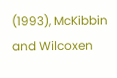(1993), McKibbin and Wilcoxen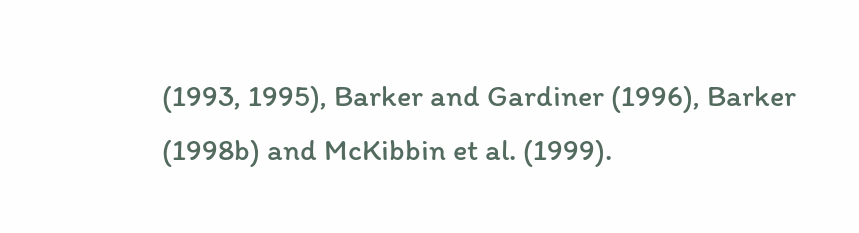(1993, 1995), Barker and Gardiner (1996), Barker (1998b) and McKibbin et al. (1999).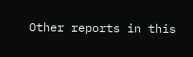Other reports in this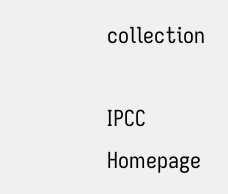collection

IPCC Homepage